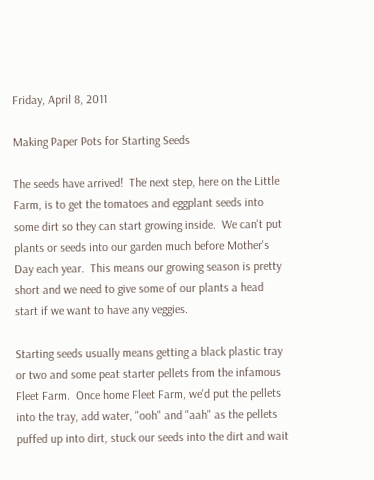Friday, April 8, 2011

Making Paper Pots for Starting Seeds

The seeds have arrived!  The next step, here on the Little Farm, is to get the tomatoes and eggplant seeds into some dirt so they can start growing inside.  We can't put plants or seeds into our garden much before Mother's Day each year.  This means our growing season is pretty short and we need to give some of our plants a head start if we want to have any veggies.

Starting seeds usually means getting a black plastic tray or two and some peat starter pellets from the infamous Fleet Farm.  Once home Fleet Farm, we'd put the pellets into the tray, add water, "ooh" and "aah" as the pellets puffed up into dirt, stuck our seeds into the dirt and wait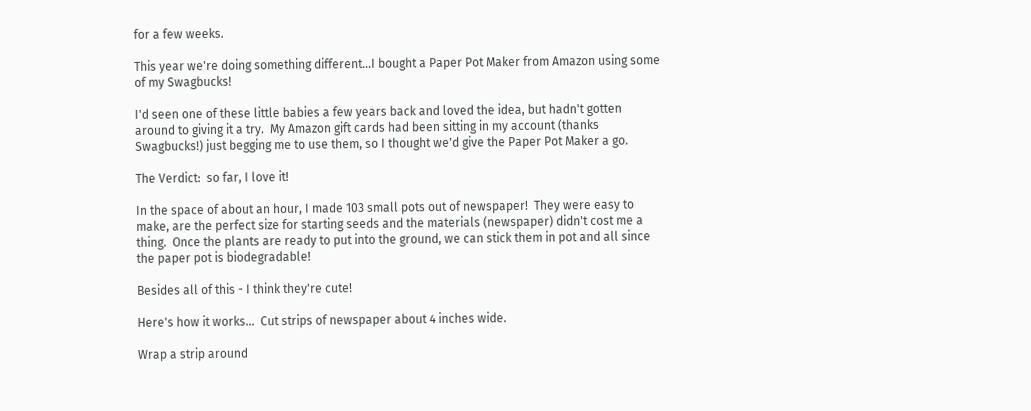for a few weeks.

This year we're doing something different...I bought a Paper Pot Maker from Amazon using some of my Swagbucks!

I'd seen one of these little babies a few years back and loved the idea, but hadn't gotten around to giving it a try.  My Amazon gift cards had been sitting in my account (thanks Swagbucks!) just begging me to use them, so I thought we'd give the Paper Pot Maker a go.

The Verdict:  so far, I love it!

In the space of about an hour, I made 103 small pots out of newspaper!  They were easy to make, are the perfect size for starting seeds and the materials (newspaper) didn't cost me a thing.  Once the plants are ready to put into the ground, we can stick them in pot and all since the paper pot is biodegradable!

Besides all of this - I think they're cute!

Here's how it works...  Cut strips of newspaper about 4 inches wide.

Wrap a strip around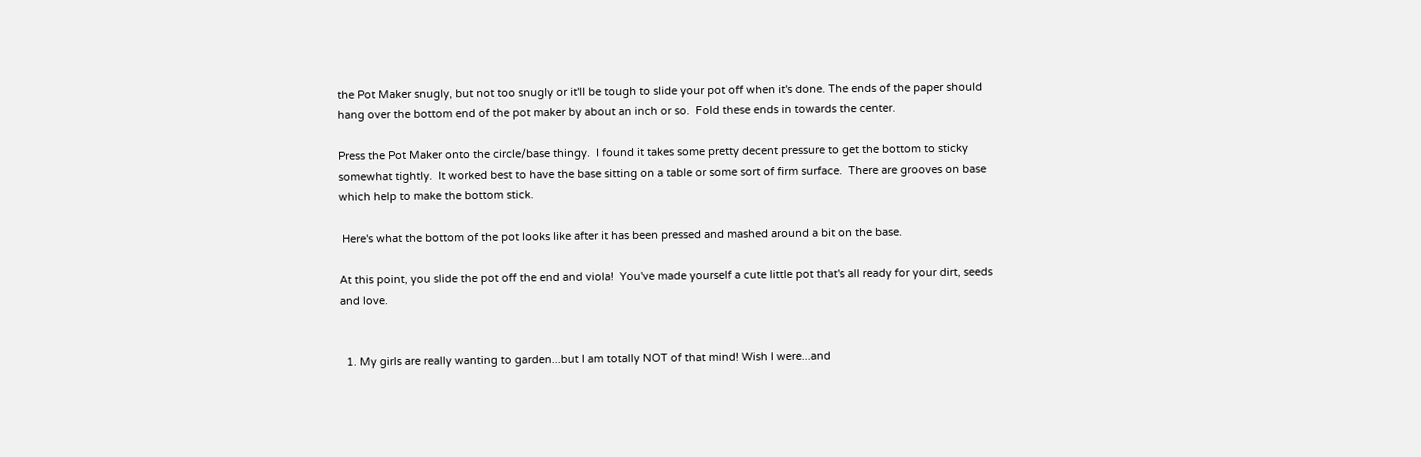the Pot Maker snugly, but not too snugly or it'll be tough to slide your pot off when it's done. The ends of the paper should hang over the bottom end of the pot maker by about an inch or so.  Fold these ends in towards the center.

Press the Pot Maker onto the circle/base thingy.  I found it takes some pretty decent pressure to get the bottom to sticky somewhat tightly.  It worked best to have the base sitting on a table or some sort of firm surface.  There are grooves on base which help to make the bottom stick.

 Here's what the bottom of the pot looks like after it has been pressed and mashed around a bit on the base.

At this point, you slide the pot off the end and viola!  You've made yourself a cute little pot that's all ready for your dirt, seeds and love.


  1. My girls are really wanting to garden...but I am totally NOT of that mind! Wish I were...and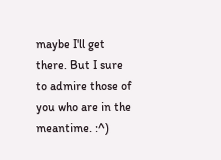maybe I'll get there. But I sure to admire those of you who are in the meantime. :^)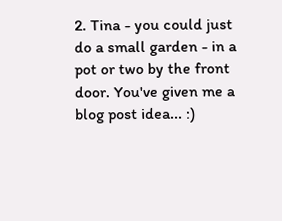2. Tina - you could just do a small garden - in a pot or two by the front door. You've given me a blog post idea... :)